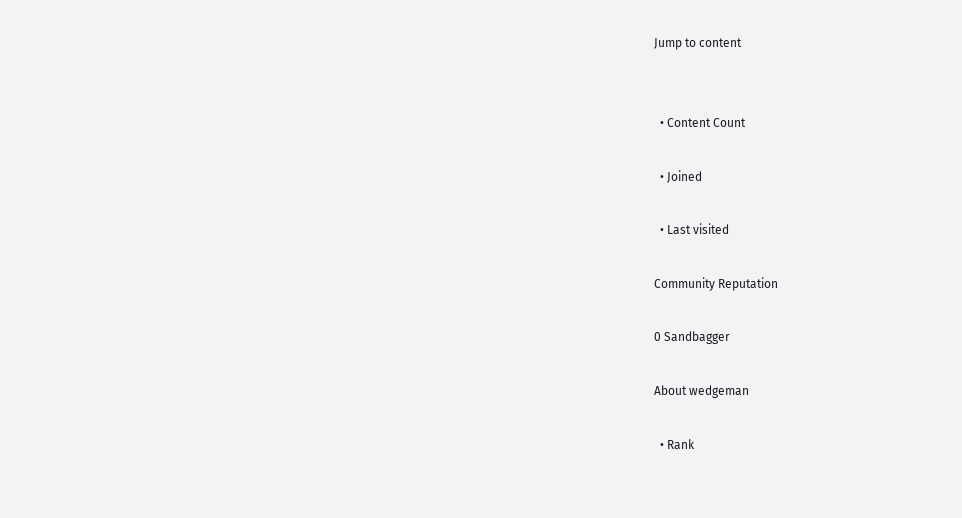Jump to content


  • Content Count

  • Joined

  • Last visited

Community Reputation

0 Sandbagger

About wedgeman

  • Rank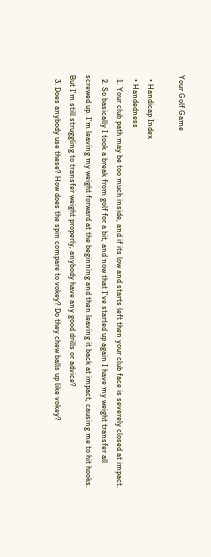Your Golf Game

  • Handicap Index
  • Handedness
  1. Your club path may be too much inside, and if its low and starts left then your club face is severely closed at impact.
  2. So basically I took a break from golf for a bit, and now that I've started up again I have my weight transfer all screwed up. I'm leaving my weight forward at the beginning and then leaving it back at impact, causing me to hit hooks. But I'm still struggling to transfer weight properly, anybody have any good drills or advice?
  3. Does anybody use these? How does the spin compare to vokey? Do they chew balls up like vokey?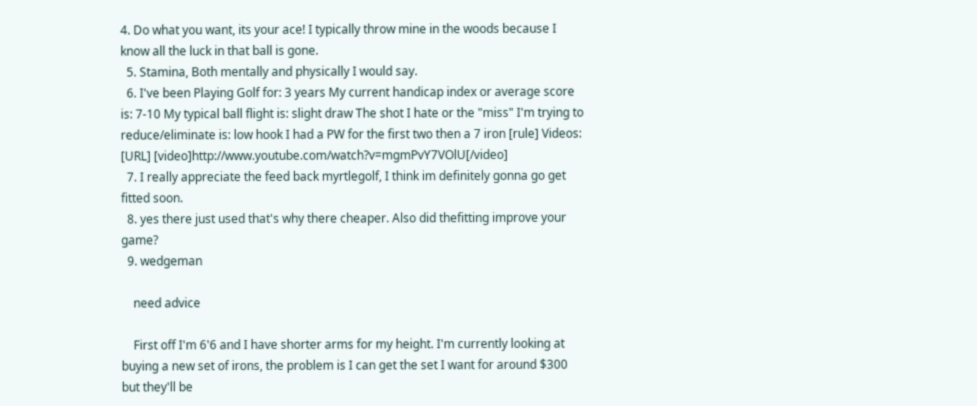4. Do what you want, its your ace! I typically throw mine in the woods because I know all the luck in that ball is gone.
  5. Stamina, Both mentally and physically I would say.
  6. I've been Playing Golf for: 3 years My current handicap index or average score is: 7-10 My typical ball flight is: slight draw The shot I hate or the "miss" I'm trying to reduce/eliminate is: low hook I had a PW for the first two then a 7 iron [rule] Videos: [URL] [video]http://www.youtube.com/watch?v=mgmPvY7VOlU[/video]
  7. I really appreciate the feed back myrtlegolf, I think im definitely gonna go get fitted soon.
  8. yes there just used that's why there cheaper. Also did thefitting improve your game?
  9. wedgeman

    need advice

    First off I'm 6'6 and I have shorter arms for my height. I'm currently looking at buying a new set of irons, the problem is I can get the set I want for around $300 but they'll be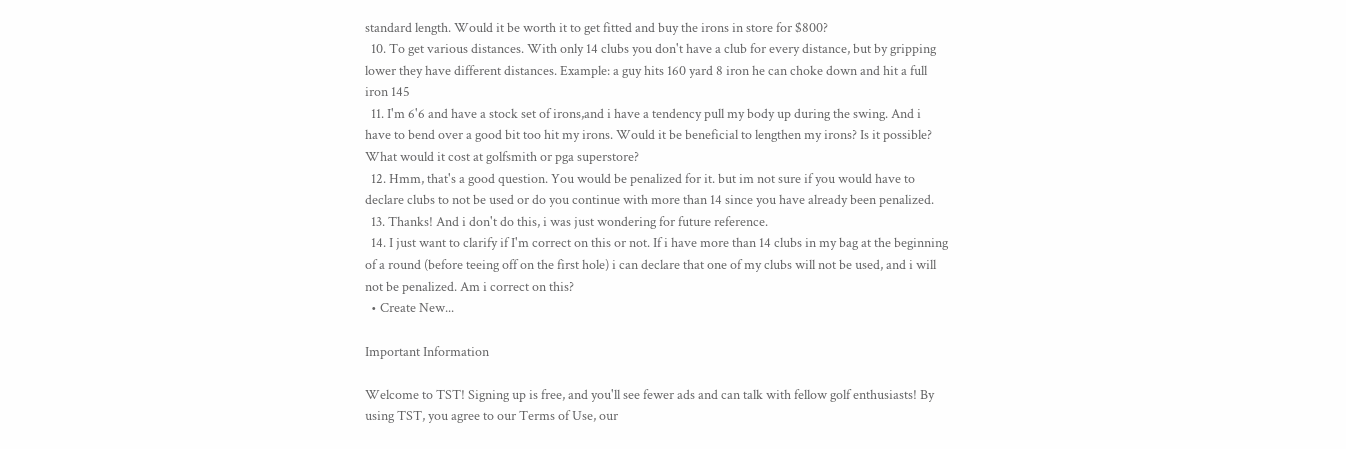standard length. Would it be worth it to get fitted and buy the irons in store for $800?
  10. To get various distances. With only 14 clubs you don't have a club for every distance, but by gripping lower they have different distances. Example: a guy hits 160 yard 8 iron he can choke down and hit a full iron 145
  11. I'm 6'6 and have a stock set of irons,and i have a tendency pull my body up during the swing. And i have to bend over a good bit too hit my irons. Would it be beneficial to lengthen my irons? Is it possible? What would it cost at golfsmith or pga superstore?
  12. Hmm, that's a good question. You would be penalized for it. but im not sure if you would have to declare clubs to not be used or do you continue with more than 14 since you have already been penalized.
  13. Thanks! And i don't do this, i was just wondering for future reference.
  14. I just want to clarify if I'm correct on this or not. If i have more than 14 clubs in my bag at the beginning of a round (before teeing off on the first hole) i can declare that one of my clubs will not be used, and i will not be penalized. Am i correct on this?
  • Create New...

Important Information

Welcome to TST! Signing up is free, and you'll see fewer ads and can talk with fellow golf enthusiasts! By using TST, you agree to our Terms of Use, our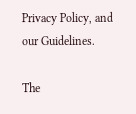Privacy Policy, and our Guidelines.

The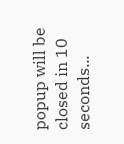popup will be closed in 10 seconds...